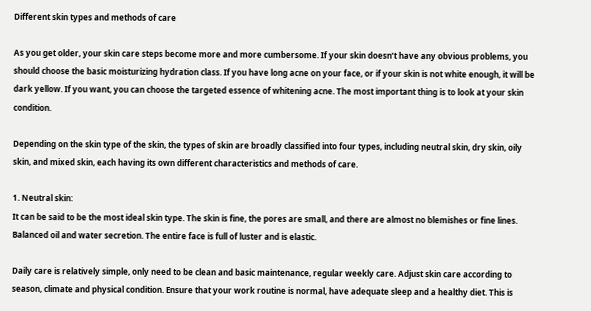Different skin types and methods of care

As you get older, your skin care steps become more and more cumbersome. If your skin doesn’t have any obvious problems, you should choose the basic moisturizing hydration class. If you have long acne on your face, or if your skin is not white enough, it will be dark yellow. If you want, you can choose the targeted essence of whitening acne. The most important thing is to look at your skin condition.

Depending on the skin type of the skin, the types of skin are broadly classified into four types, including neutral skin, dry skin, oily skin, and mixed skin, each having its own different characteristics and methods of care.

1. Neutral skin:
It can be said to be the most ideal skin type. The skin is fine, the pores are small, and there are almost no blemishes or fine lines. Balanced oil and water secretion. The entire face is full of luster and is elastic.

Daily care is relatively simple, only need to be clean and basic maintenance, regular weekly care. Adjust skin care according to season, climate and physical condition. Ensure that your work routine is normal, have adequate sleep and a healthy diet. This is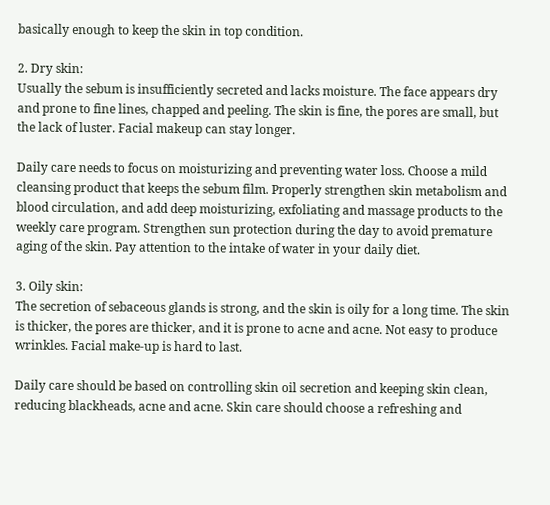basically enough to keep the skin in top condition.

2. Dry skin:
Usually the sebum is insufficiently secreted and lacks moisture. The face appears dry and prone to fine lines, chapped and peeling. The skin is fine, the pores are small, but the lack of luster. Facial makeup can stay longer.

Daily care needs to focus on moisturizing and preventing water loss. Choose a mild cleansing product that keeps the sebum film. Properly strengthen skin metabolism and blood circulation, and add deep moisturizing, exfoliating and massage products to the weekly care program. Strengthen sun protection during the day to avoid premature aging of the skin. Pay attention to the intake of water in your daily diet.

3. Oily skin:
The secretion of sebaceous glands is strong, and the skin is oily for a long time. The skin is thicker, the pores are thicker, and it is prone to acne and acne. Not easy to produce wrinkles. Facial make-up is hard to last.

Daily care should be based on controlling skin oil secretion and keeping skin clean, reducing blackheads, acne and acne. Skin care should choose a refreshing and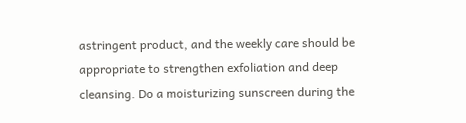astringent product, and the weekly care should be appropriate to strengthen exfoliation and deep cleansing. Do a moisturizing sunscreen during the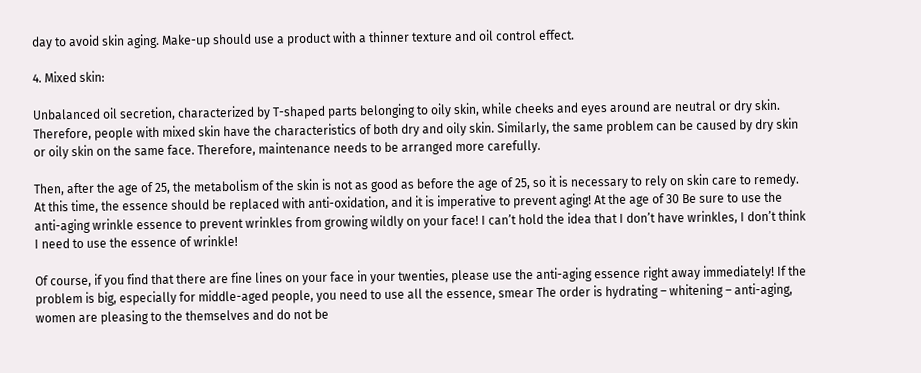day to avoid skin aging. Make-up should use a product with a thinner texture and oil control effect.

4. Mixed skin:

Unbalanced oil secretion, characterized by T-shaped parts belonging to oily skin, while cheeks and eyes around are neutral or dry skin. Therefore, people with mixed skin have the characteristics of both dry and oily skin. Similarly, the same problem can be caused by dry skin or oily skin on the same face. Therefore, maintenance needs to be arranged more carefully.

Then, after the age of 25, the metabolism of the skin is not as good as before the age of 25, so it is necessary to rely on skin care to remedy. At this time, the essence should be replaced with anti-oxidation, and it is imperative to prevent aging! At the age of 30 Be sure to use the anti-aging wrinkle essence to prevent wrinkles from growing wildly on your face! I can’t hold the idea that I don’t have wrinkles, I don’t think I need to use the essence of wrinkle!

Of course, if you find that there are fine lines on your face in your twenties, please use the anti-aging essence right away immediately! If the problem is big, especially for middle-aged people, you need to use all the essence, smear The order is hydrating – whitening – anti-aging, women are pleasing to the themselves and do not be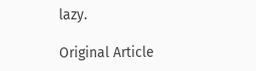lazy.

Original Article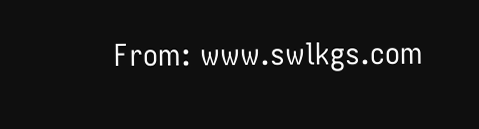From: www.swlkgs.com